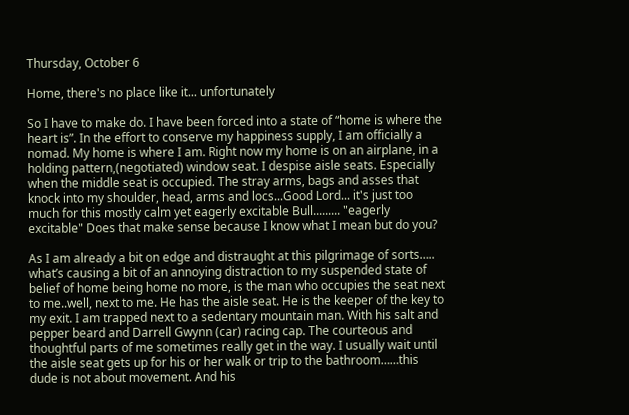Thursday, October 6

Home, there's no place like it... unfortunately

So I have to make do. I have been forced into a state of “home is where the heart is”. In the effort to conserve my happiness supply, I am officially a nomad. My home is where I am. Right now my home is on an airplane, in a holding pattern,(negotiated) window seat. I despise aisle seats. Especially when the middle seat is occupied. The stray arms, bags and asses that knock into my shoulder, head, arms and locs...Good Lord... it's just too much for this mostly calm yet eagerly excitable Bull......... "eagerly excitable" Does that make sense because I know what I mean but do you?

As I am already a bit on edge and distraught at this pilgrimage of sorts….. what’s causing a bit of an annoying distraction to my suspended state of belief of home being home no more, is the man who occupies the seat next to me..well, next to me. He has the aisle seat. He is the keeper of the key to my exit. I am trapped next to a sedentary mountain man. With his salt and pepper beard and Darrell Gwynn (car) racing cap. The courteous and thoughtful parts of me sometimes really get in the way. I usually wait until the aisle seat gets up for his or her walk or trip to the bathroom……this dude is not about movement. And his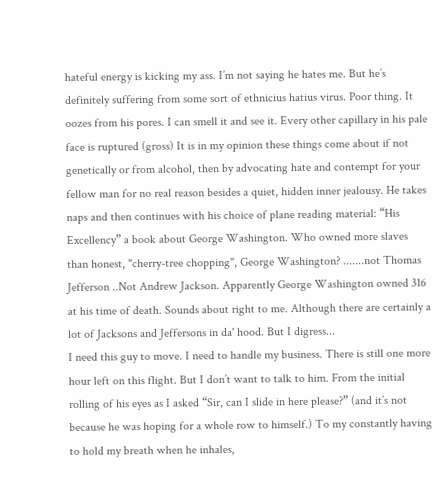hateful energy is kicking my ass. I’m not saying he hates me. But he’s definitely suffering from some sort of ethnicius hatius virus. Poor thing. It oozes from his pores. I can smell it and see it. Every other capillary in his pale face is ruptured (gross) It is in my opinion these things come about if not genetically or from alcohol, then by advocating hate and contempt for your fellow man for no real reason besides a quiet, hidden inner jealousy. He takes naps and then continues with his choice of plane reading material: “His Excellency” a book about George Washington. Who owned more slaves than honest, "cherry-tree chopping", George Washington? .......not Thomas Jefferson ..Not Andrew Jackson. Apparently George Washington owned 316 at his time of death. Sounds about right to me. Although there are certainly a lot of Jacksons and Jeffersons in da' hood. But I digress...
I need this guy to move. I need to handle my business. There is still one more hour left on this flight. But I don’t want to talk to him. From the initial rolling of his eyes as I asked “Sir, can I slide in here please?” (and it’s not because he was hoping for a whole row to himself.) To my constantly having to hold my breath when he inhales,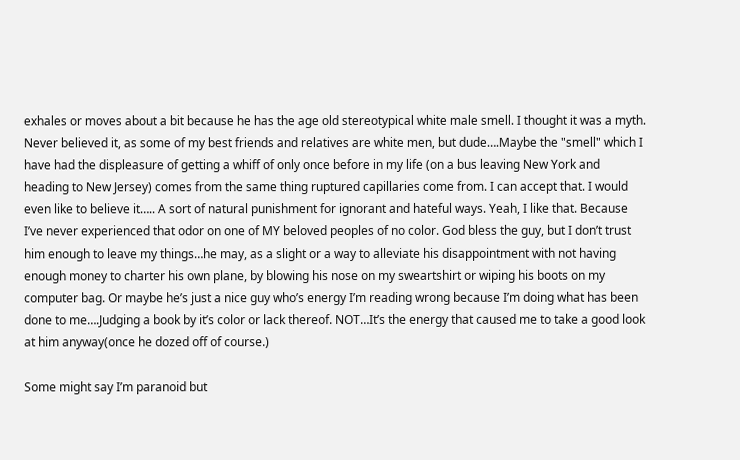exhales or moves about a bit because he has the age old stereotypical white male smell. I thought it was a myth. Never believed it, as some of my best friends and relatives are white men, but dude….Maybe the "smell" which I have had the displeasure of getting a whiff of only once before in my life (on a bus leaving New York and heading to New Jersey) comes from the same thing ruptured capillaries come from. I can accept that. I would even like to believe it….. A sort of natural punishment for ignorant and hateful ways. Yeah, I like that. Because I’ve never experienced that odor on one of MY beloved peoples of no color. God bless the guy, but I don’t trust him enough to leave my things…he may, as a slight or a way to alleviate his disappointment with not having enough money to charter his own plane, by blowing his nose on my sweartshirt or wiping his boots on my computer bag. Or maybe he’s just a nice guy who’s energy I’m reading wrong because I’m doing what has been done to me….Judging a book by it’s color or lack thereof. NOT…It’s the energy that caused me to take a good look at him anyway(once he dozed off of course.)

Some might say I’m paranoid but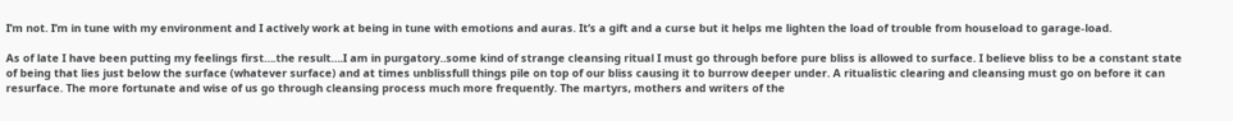I’m not. I’m in tune with my environment and I actively work at being in tune with emotions and auras. It’s a gift and a curse but it helps me lighten the load of trouble from houseload to garage-load.

As of late I have been putting my feelings first….the result….I am in purgatory..some kind of strange cleansing ritual I must go through before pure bliss is allowed to surface. I believe bliss to be a constant state of being that lies just below the surface (whatever surface) and at times unblissfull things pile on top of our bliss causing it to burrow deeper under. A ritualistic clearing and cleansing must go on before it can resurface. The more fortunate and wise of us go through cleansing process much more frequently. The martyrs, mothers and writers of the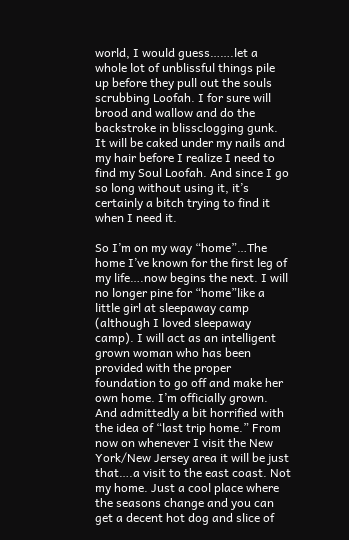world, I would guess…….let a whole lot of unblissful things pile up before they pull out the souls scrubbing Loofah. I for sure will brood and wallow and do the backstroke in blissclogging gunk. It will be caked under my nails and my hair before I realize I need to find my Soul Loofah. And since I go so long without using it, it’s certainly a bitch trying to find it when I need it.

So I’m on my way “home”…The home I’ve known for the first leg of my life….now begins the next. I will no longer pine for “home”like a little girl at sleepaway camp (although I loved sleepaway camp). I will act as an intelligent grown woman who has been provided with the proper foundation to go off and make her own home. I’m officially grown. And admittedly a bit horrified with the idea of “last trip home.” From now on whenever I visit the New York/New Jersey area it will be just that….a visit to the east coast. Not my home. Just a cool place where the seasons change and you can get a decent hot dog and slice of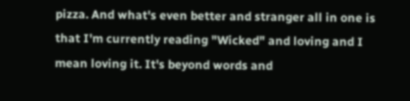pizza. And what's even better and stranger all in one is that I'm currently reading "Wicked" and loving and I mean loving it. It's beyond words and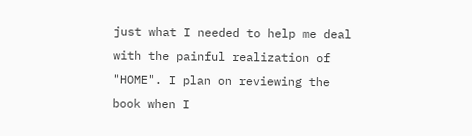just what I needed to help me deal with the painful realization of "HOME". I plan on reviewing the book when I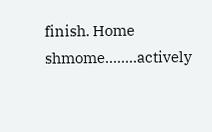finish. Home shmome........actively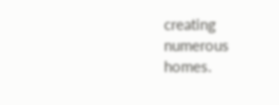creating numerous homes.